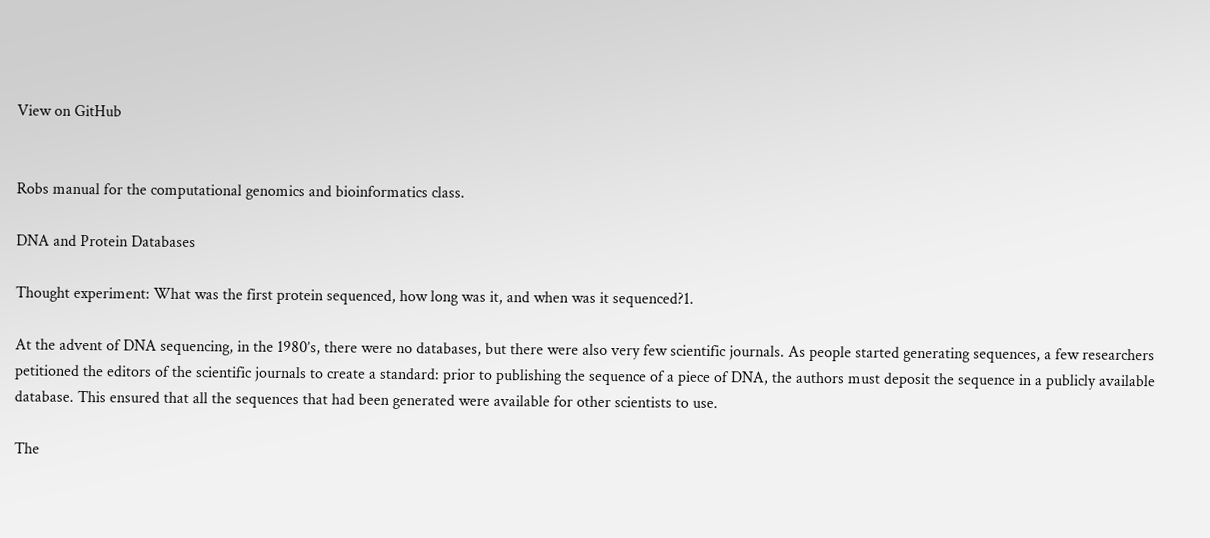View on GitHub


Robs manual for the computational genomics and bioinformatics class.

DNA and Protein Databases

Thought experiment: What was the first protein sequenced, how long was it, and when was it sequenced?1.

At the advent of DNA sequencing, in the 1980’s, there were no databases, but there were also very few scientific journals. As people started generating sequences, a few researchers petitioned the editors of the scientific journals to create a standard: prior to publishing the sequence of a piece of DNA, the authors must deposit the sequence in a publicly available database. This ensured that all the sequences that had been generated were available for other scientists to use.

The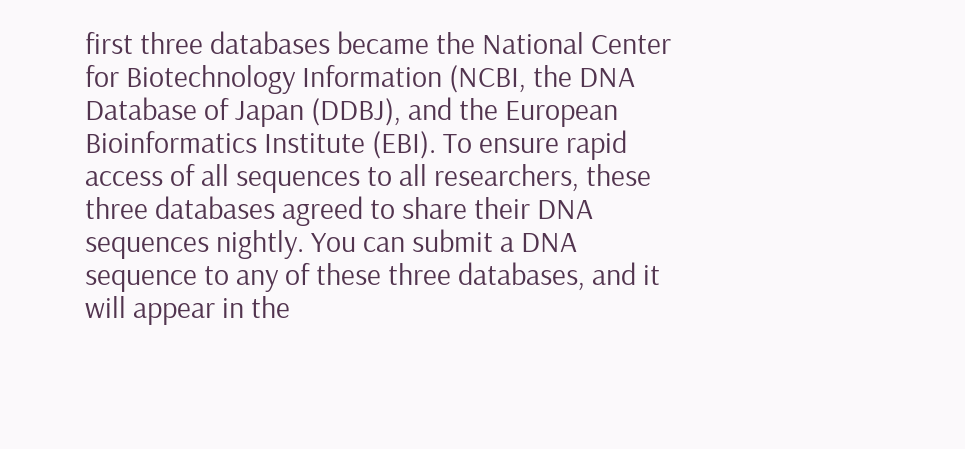first three databases became the National Center for Biotechnology Information (NCBI, the DNA Database of Japan (DDBJ), and the European Bioinformatics Institute (EBI). To ensure rapid access of all sequences to all researchers, these three databases agreed to share their DNA sequences nightly. You can submit a DNA sequence to any of these three databases, and it will appear in the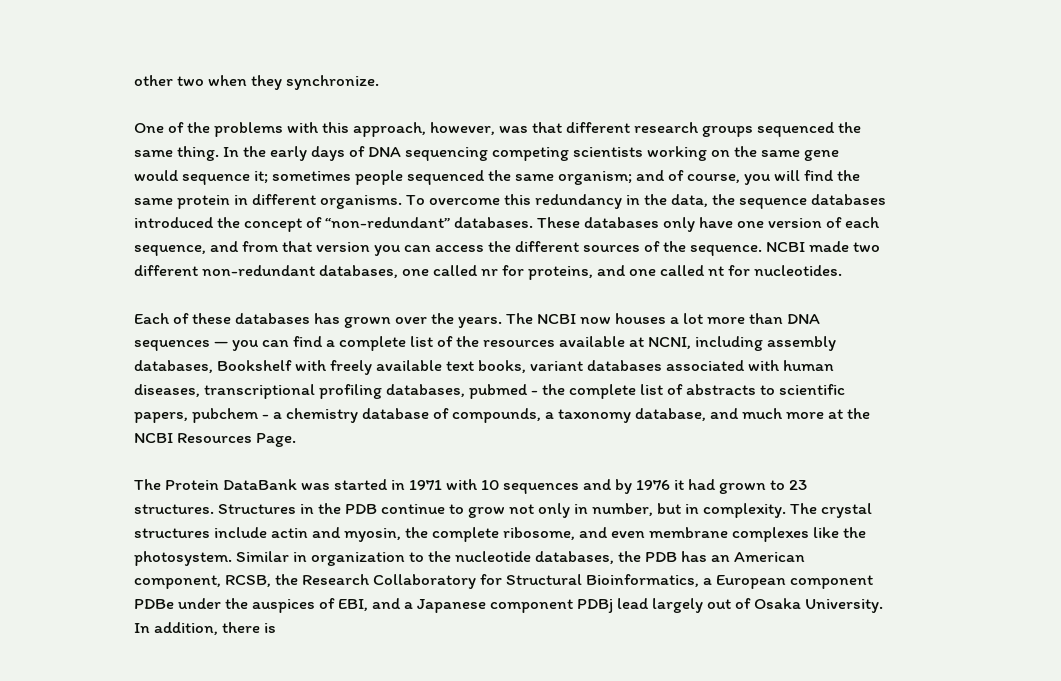other two when they synchronize.

One of the problems with this approach, however, was that different research groups sequenced the same thing. In the early days of DNA sequencing competing scientists working on the same gene would sequence it; sometimes people sequenced the same organism; and of course, you will find the same protein in different organisms. To overcome this redundancy in the data, the sequence databases introduced the concept of “non-redundant” databases. These databases only have one version of each sequence, and from that version you can access the different sources of the sequence. NCBI made two different non-redundant databases, one called nr for proteins, and one called nt for nucleotides.

Each of these databases has grown over the years. The NCBI now houses a lot more than DNA sequences — you can find a complete list of the resources available at NCNI, including assembly databases, Bookshelf with freely available text books, variant databases associated with human diseases, transcriptional profiling databases, pubmed - the complete list of abstracts to scientific papers, pubchem - a chemistry database of compounds, a taxonomy database, and much more at the NCBI Resources Page.

The Protein DataBank was started in 1971 with 10 sequences and by 1976 it had grown to 23 structures. Structures in the PDB continue to grow not only in number, but in complexity. The crystal structures include actin and myosin, the complete ribosome, and even membrane complexes like the photosystem. Similar in organization to the nucleotide databases, the PDB has an American component, RCSB, the Research Collaboratory for Structural Bioinformatics, a European component PDBe under the auspices of EBI, and a Japanese component PDBj lead largely out of Osaka University. In addition, there is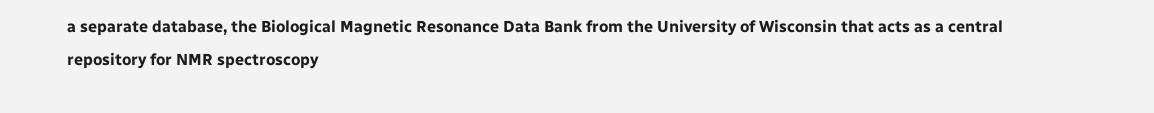a separate database, the Biological Magnetic Resonance Data Bank from the University of Wisconsin that acts as a central repository for NMR spectroscopy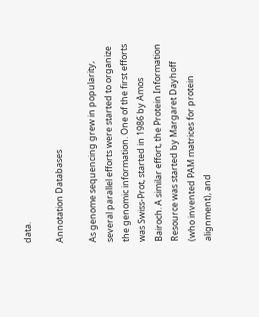data.

Annotation Databases

As genome sequencing grew in popularity, several parallel efforts were started to organize the genomic information. One of the first efforts was Swiss-Prot, started in 1986 by Amos Bairoch. A similar effort, the Protein Information Resource was started by Margaret Dayhoff (who invented PAM matrices for protein alignment), and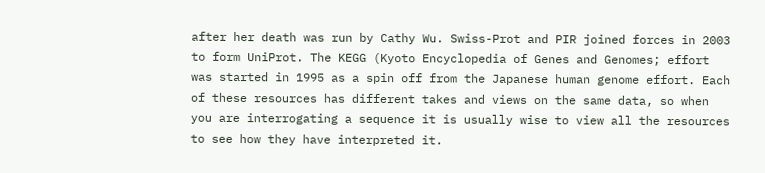after her death was run by Cathy Wu. Swiss-Prot and PIR joined forces in 2003 to form UniProt. The KEGG (Kyoto Encyclopedia of Genes and Genomes; effort was started in 1995 as a spin off from the Japanese human genome effort. Each of these resources has different takes and views on the same data, so when you are interrogating a sequence it is usually wise to view all the resources to see how they have interpreted it.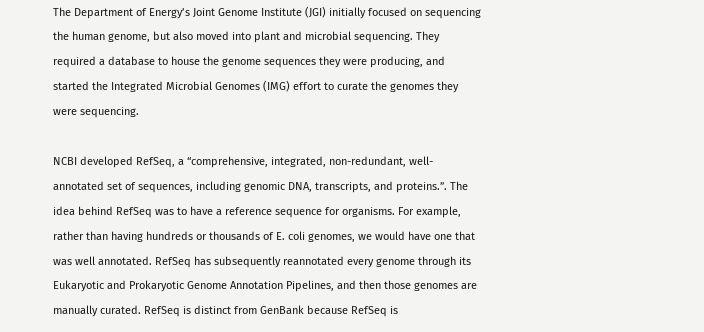The Department of Energy’s Joint Genome Institute (JGI) initially focused on sequencing the human genome, but also moved into plant and microbial sequencing. They required a database to house the genome sequences they were producing, and started the Integrated Microbial Genomes (IMG) effort to curate the genomes they were sequencing.

NCBI developed RefSeq, a “comprehensive, integrated, non-redundant, well-annotated set of sequences, including genomic DNA, transcripts, and proteins.”. The idea behind RefSeq was to have a reference sequence for organisms. For example, rather than having hundreds or thousands of E. coli genomes, we would have one that was well annotated. RefSeq has subsequently reannotated every genome through its Eukaryotic and Prokaryotic Genome Annotation Pipelines, and then those genomes are manually curated. RefSeq is distinct from GenBank because RefSeq is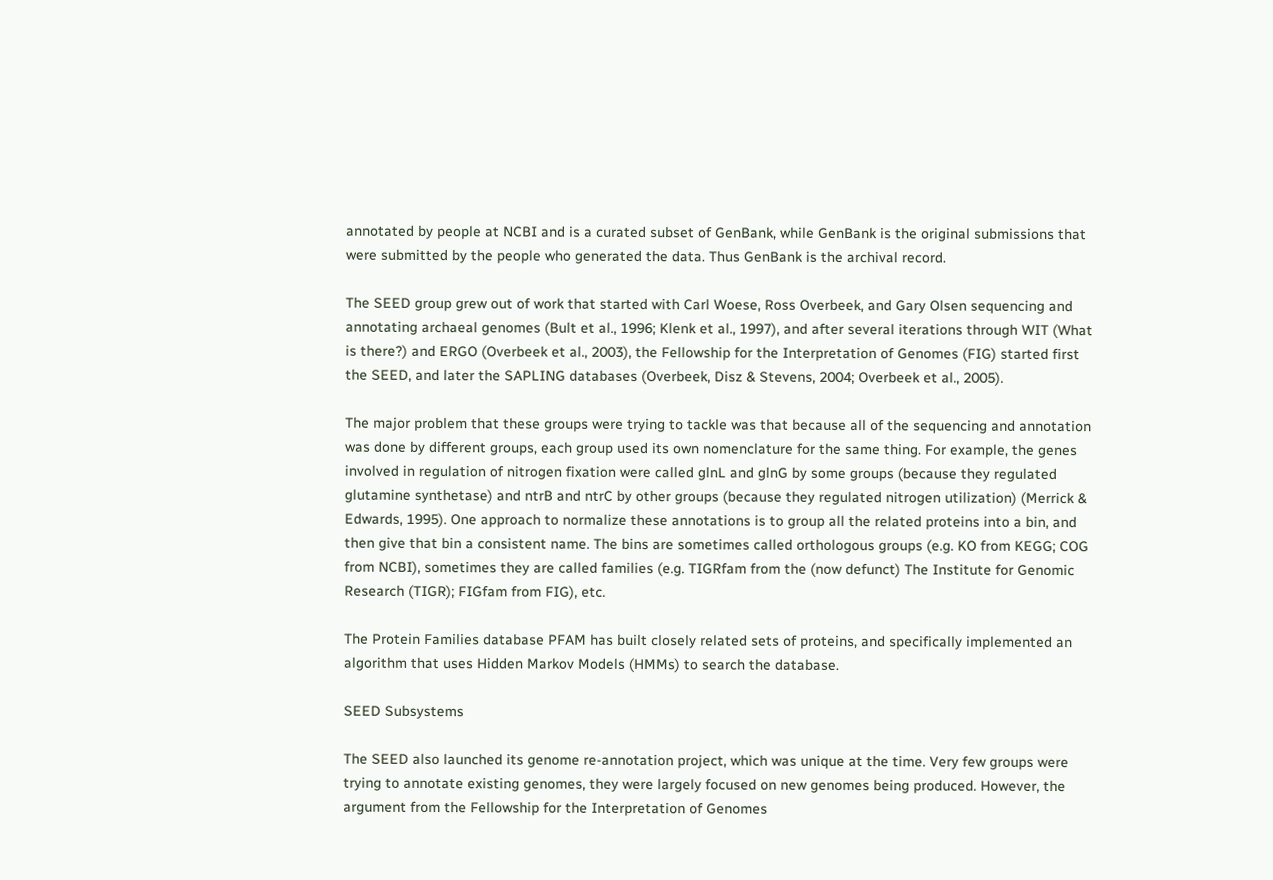annotated by people at NCBI and is a curated subset of GenBank, while GenBank is the original submissions that were submitted by the people who generated the data. Thus GenBank is the archival record.

The SEED group grew out of work that started with Carl Woese, Ross Overbeek, and Gary Olsen sequencing and annotating archaeal genomes (Bult et al., 1996; Klenk et al., 1997), and after several iterations through WIT (What is there?) and ERGO (Overbeek et al., 2003), the Fellowship for the Interpretation of Genomes (FIG) started first the SEED, and later the SAPLING databases (Overbeek, Disz & Stevens, 2004; Overbeek et al., 2005).

The major problem that these groups were trying to tackle was that because all of the sequencing and annotation was done by different groups, each group used its own nomenclature for the same thing. For example, the genes involved in regulation of nitrogen fixation were called glnL and glnG by some groups (because they regulated glutamine synthetase) and ntrB and ntrC by other groups (because they regulated nitrogen utilization) (Merrick & Edwards, 1995). One approach to normalize these annotations is to group all the related proteins into a bin, and then give that bin a consistent name. The bins are sometimes called orthologous groups (e.g. KO from KEGG; COG from NCBI), sometimes they are called families (e.g. TIGRfam from the (now defunct) The Institute for Genomic Research (TIGR); FIGfam from FIG), etc.

The Protein Families database PFAM has built closely related sets of proteins, and specifically implemented an algorithm that uses Hidden Markov Models (HMMs) to search the database.

SEED Subsystems

The SEED also launched its genome re-annotation project, which was unique at the time. Very few groups were trying to annotate existing genomes, they were largely focused on new genomes being produced. However, the argument from the Fellowship for the Interpretation of Genomes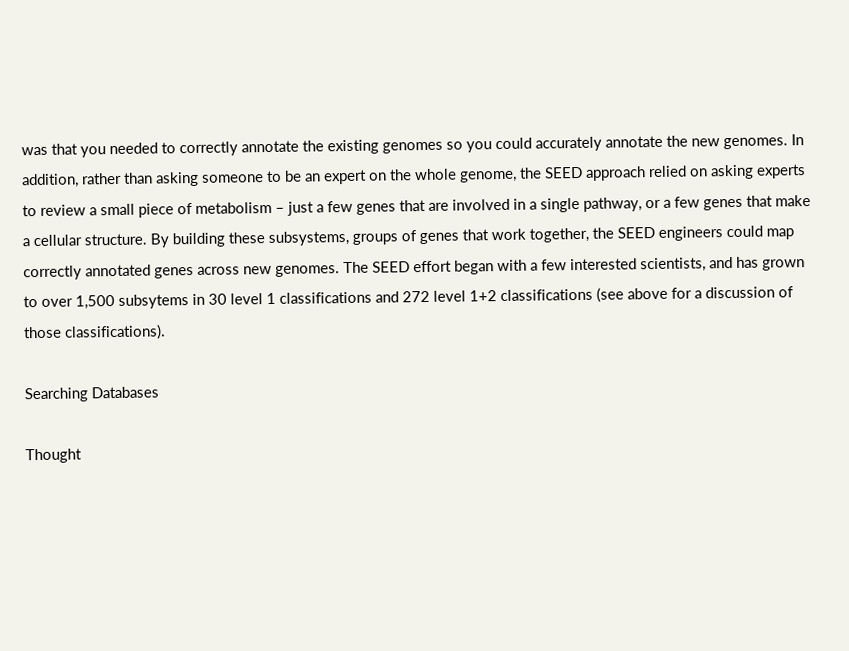was that you needed to correctly annotate the existing genomes so you could accurately annotate the new genomes. In addition, rather than asking someone to be an expert on the whole genome, the SEED approach relied on asking experts to review a small piece of metabolism – just a few genes that are involved in a single pathway, or a few genes that make a cellular structure. By building these subsystems, groups of genes that work together, the SEED engineers could map correctly annotated genes across new genomes. The SEED effort began with a few interested scientists, and has grown to over 1,500 subsytems in 30 level 1 classifications and 272 level 1+2 classifications (see above for a discussion of those classifications).

Searching Databases

Thought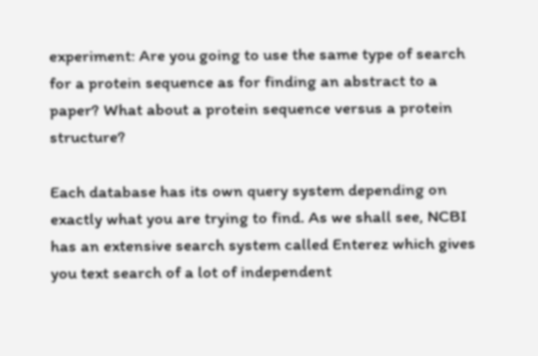experiment: Are you going to use the same type of search for a protein sequence as for finding an abstract to a paper? What about a protein sequence versus a protein structure?

Each database has its own query system depending on exactly what you are trying to find. As we shall see, NCBI has an extensive search system called Enterez which gives you text search of a lot of independent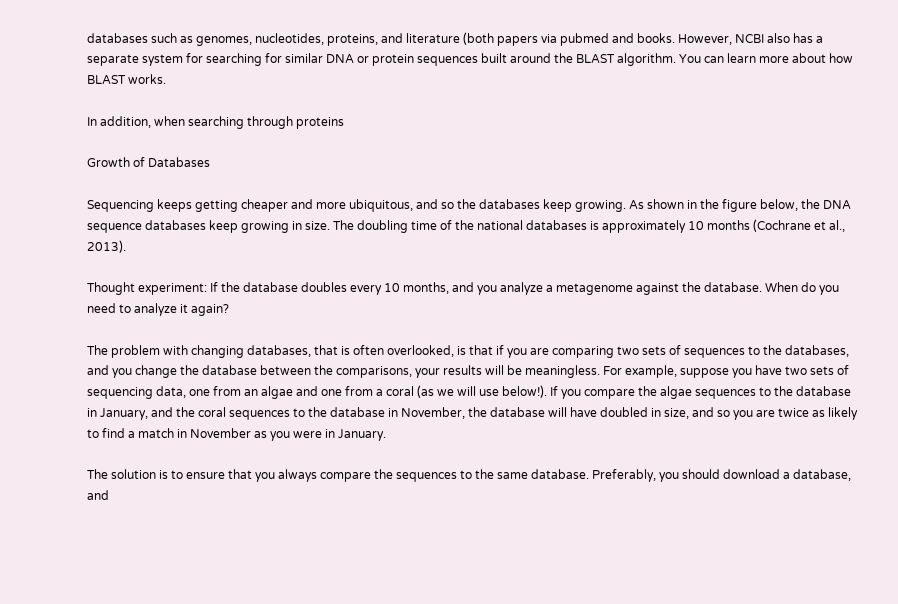databases such as genomes, nucleotides, proteins, and literature (both papers via pubmed and books. However, NCBI also has a separate system for searching for similar DNA or protein sequences built around the BLAST algorithm. You can learn more about how BLAST works.

In addition, when searching through proteins

Growth of Databases

Sequencing keeps getting cheaper and more ubiquitous, and so the databases keep growing. As shown in the figure below, the DNA sequence databases keep growing in size. The doubling time of the national databases is approximately 10 months (Cochrane et al., 2013).

Thought experiment: If the database doubles every 10 months, and you analyze a metagenome against the database. When do you need to analyze it again?

The problem with changing databases, that is often overlooked, is that if you are comparing two sets of sequences to the databases, and you change the database between the comparisons, your results will be meaningless. For example, suppose you have two sets of sequencing data, one from an algae and one from a coral (as we will use below!). If you compare the algae sequences to the database in January, and the coral sequences to the database in November, the database will have doubled in size, and so you are twice as likely to find a match in November as you were in January.

The solution is to ensure that you always compare the sequences to the same database. Preferably, you should download a database, and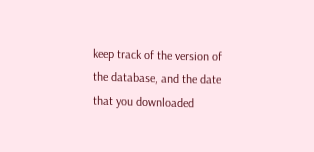keep track of the version of the database, and the date that you downloaded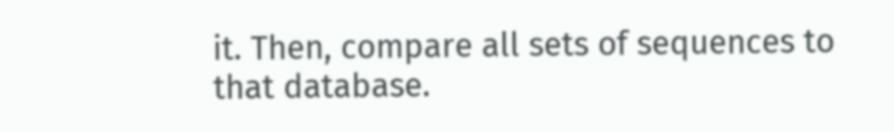it. Then, compare all sets of sequences to that database.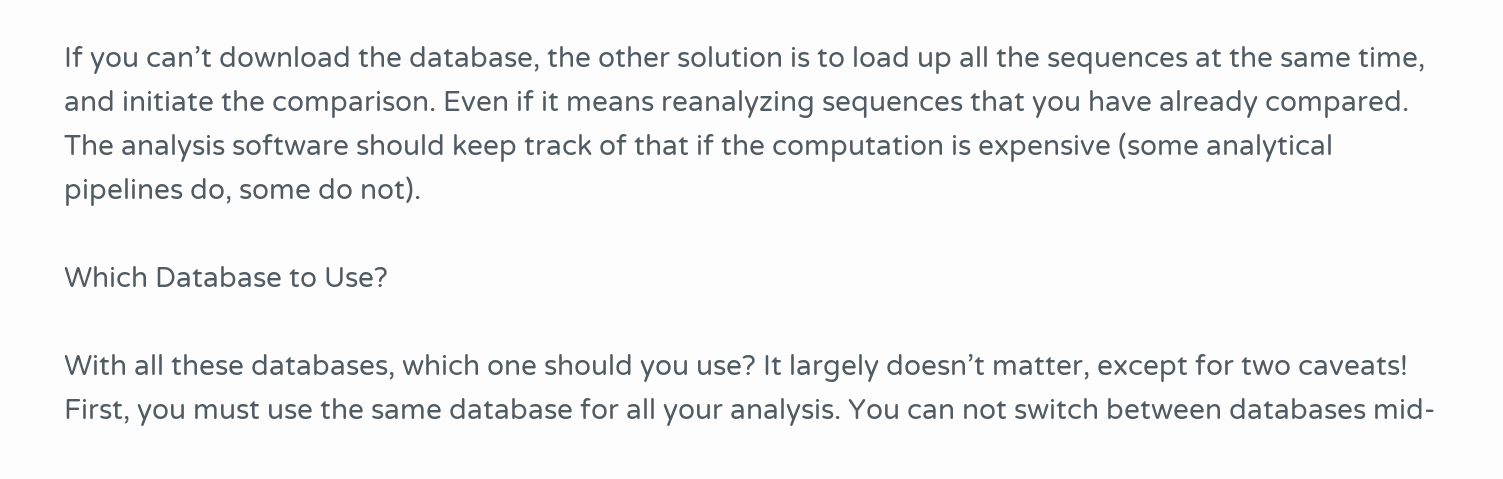If you can’t download the database, the other solution is to load up all the sequences at the same time, and initiate the comparison. Even if it means reanalyzing sequences that you have already compared. The analysis software should keep track of that if the computation is expensive (some analytical pipelines do, some do not).

Which Database to Use?

With all these databases, which one should you use? It largely doesn’t matter, except for two caveats! First, you must use the same database for all your analysis. You can not switch between databases mid-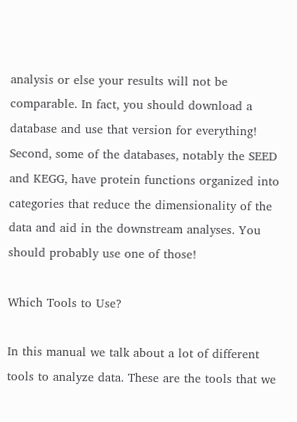analysis or else your results will not be comparable. In fact, you should download a database and use that version for everything! Second, some of the databases, notably the SEED and KEGG, have protein functions organized into categories that reduce the dimensionality of the data and aid in the downstream analyses. You should probably use one of those!

Which Tools to Use?

In this manual we talk about a lot of different tools to analyze data. These are the tools that we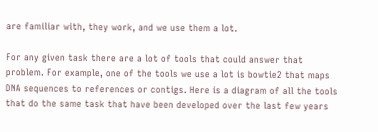are familiar with, they work, and we use them a lot.

For any given task there are a lot of tools that could answer that problem. For example, one of the tools we use a lot is bowtie2 that maps DNA sequences to references or contigs. Here is a diagram of all the tools that do the same task that have been developed over the last few years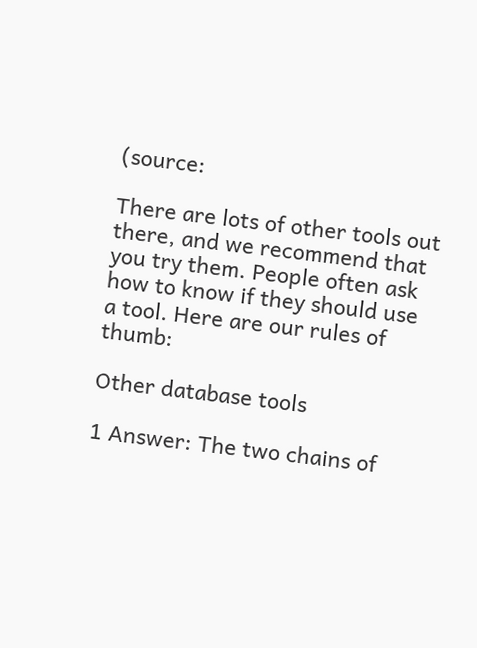(source:

There are lots of other tools out there, and we recommend that you try them. People often ask how to know if they should use a tool. Here are our rules of thumb:

Other database tools

1 Answer: The two chains of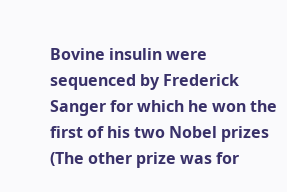Bovine insulin were sequenced by Frederick Sanger for which he won the first of his two Nobel prizes (The other prize was for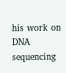his work on DNA sequencing